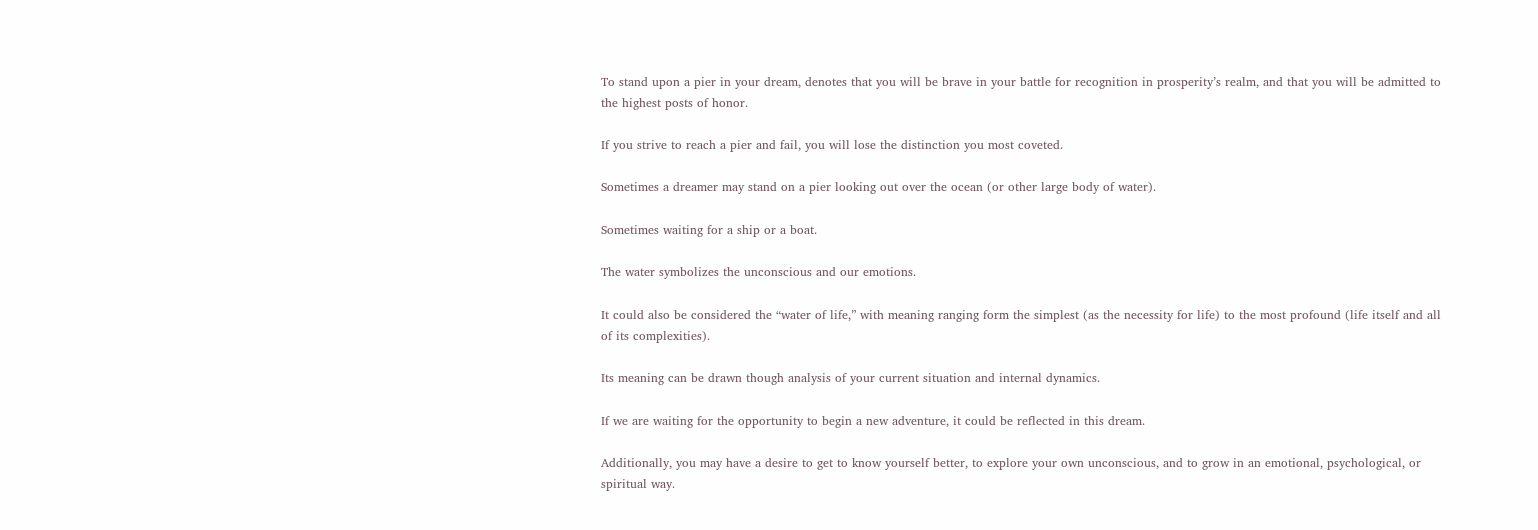To stand upon a pier in your dream, denotes that you will be brave in your battle for recognition in prosperity’s realm, and that you will be admitted to the highest posts of honor.

If you strive to reach a pier and fail, you will lose the distinction you most coveted.

Sometimes a dreamer may stand on a pier looking out over the ocean (or other large body of water).

Sometimes waiting for a ship or a boat.

The water symbolizes the unconscious and our emotions.

It could also be considered the “water of life,” with meaning ranging form the simplest (as the necessity for life) to the most profound (life itself and all of its complexities).

Its meaning can be drawn though analysis of your current situation and internal dynamics.

If we are waiting for the opportunity to begin a new adventure, it could be reflected in this dream.

Additionally, you may have a desire to get to know yourself better, to explore your own unconscious, and to grow in an emotional, psychological, or spiritual way.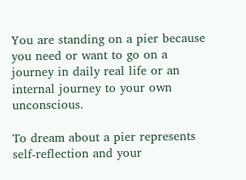You are standing on a pier because you need or want to go on a journey in daily real life or an internal journey to your own unconscious.

To dream about a pier represents self-reflection and your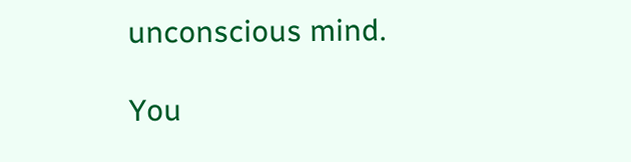unconscious mind.

You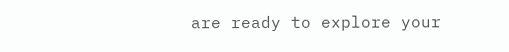are ready to explore your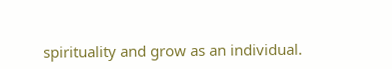spirituality and grow as an individual.